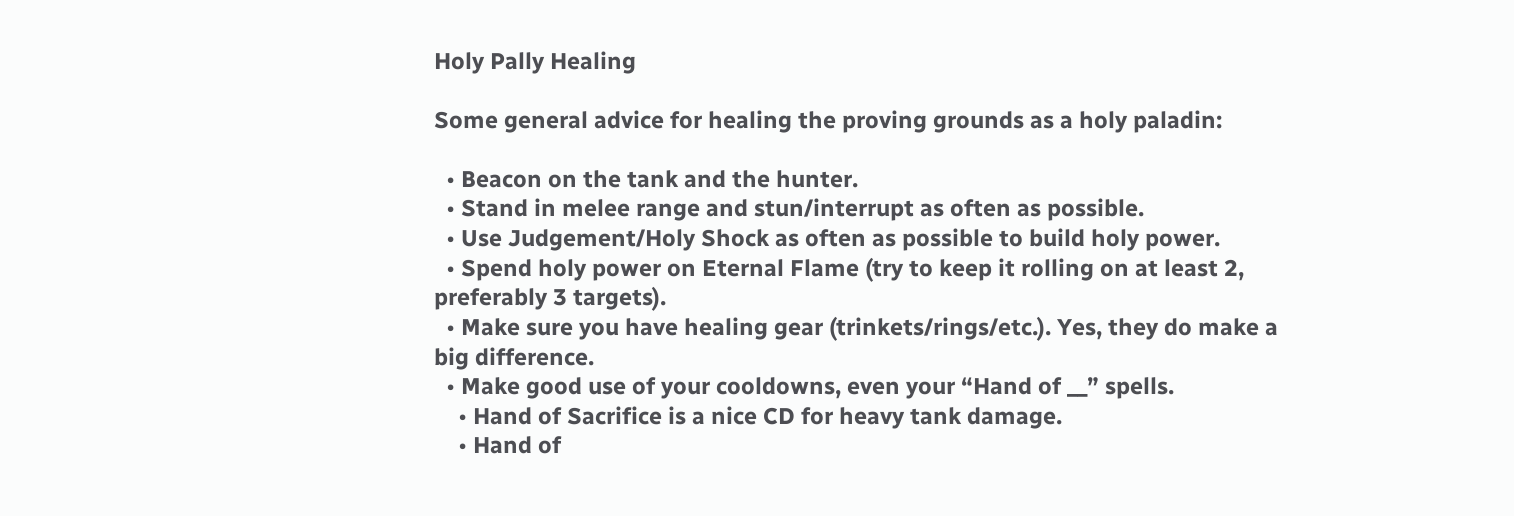Holy Pally Healing

Some general advice for healing the proving grounds as a holy paladin:

  • Beacon on the tank and the hunter.
  • Stand in melee range and stun/interrupt as often as possible.
  • Use Judgement/Holy Shock as often as possible to build holy power.
  • Spend holy power on Eternal Flame (try to keep it rolling on at least 2, preferably 3 targets).
  • Make sure you have healing gear (trinkets/rings/etc.). Yes, they do make a big difference.
  • Make good use of your cooldowns, even your “Hand of __” spells.
    • Hand of Sacrifice is a nice CD for heavy tank damage.
    • Hand of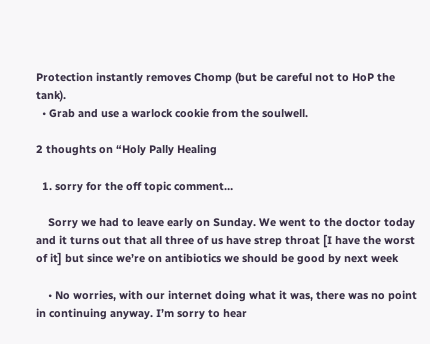Protection instantly removes Chomp (but be careful not to HoP the tank).
  • Grab and use a warlock cookie from the soulwell.

2 thoughts on “Holy Pally Healing

  1. sorry for the off topic comment…

    Sorry we had to leave early on Sunday. We went to the doctor today and it turns out that all three of us have strep throat [I have the worst of it] but since we’re on antibiotics we should be good by next week

    • No worries, with our internet doing what it was, there was no point in continuing anyway. I’m sorry to hear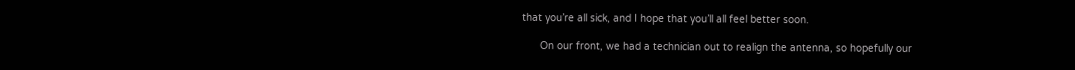that you’re all sick, and I hope that you’ll all feel better soon.

      On our front, we had a technician out to realign the antenna, so hopefully our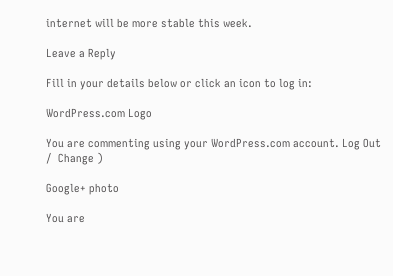internet will be more stable this week.

Leave a Reply

Fill in your details below or click an icon to log in:

WordPress.com Logo

You are commenting using your WordPress.com account. Log Out /  Change )

Google+ photo

You are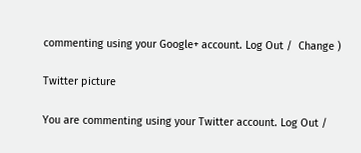commenting using your Google+ account. Log Out /  Change )

Twitter picture

You are commenting using your Twitter account. Log Out /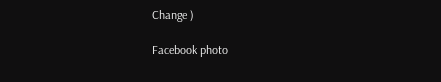Change )

Facebook photo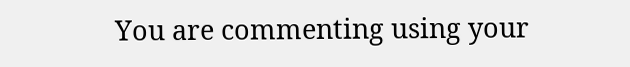You are commenting using your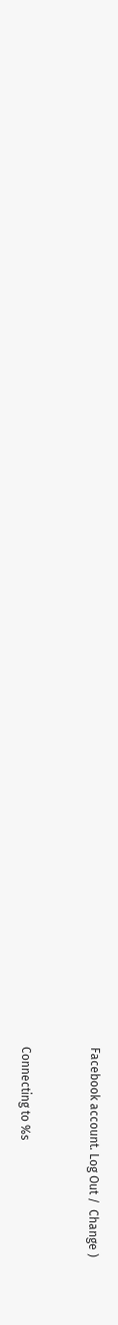Facebook account. Log Out /  Change )


Connecting to %s